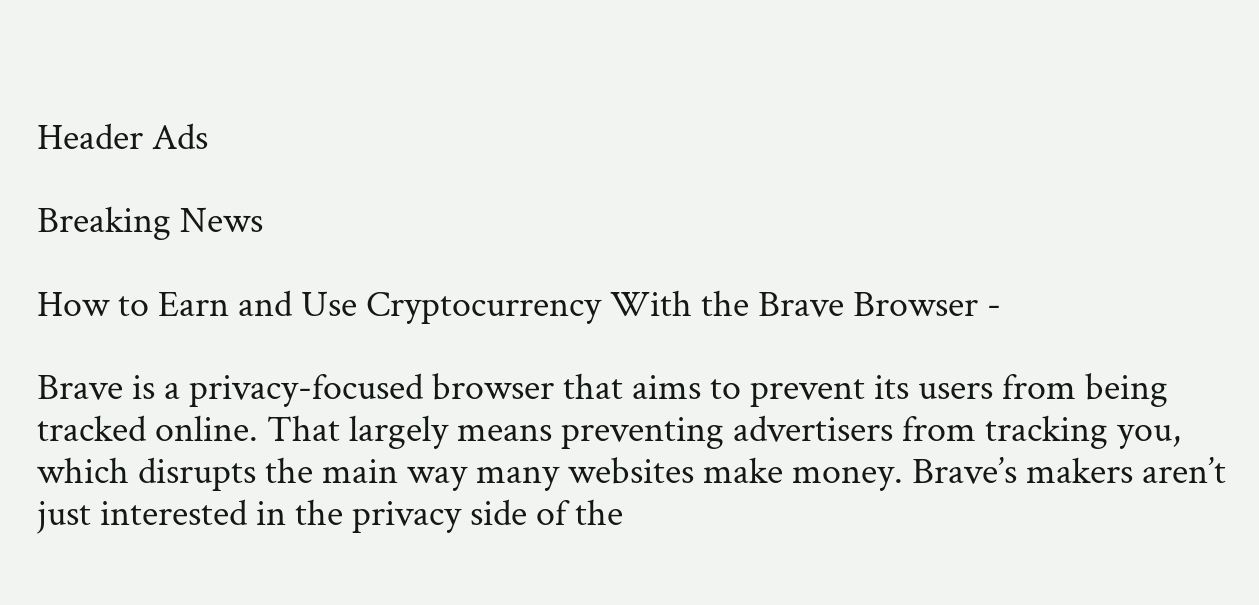Header Ads

Breaking News

How to Earn and Use Cryptocurrency With the Brave Browser -

Brave is a privacy-focused browser that aims to prevent its users from being tracked online. That largely means preventing advertisers from tracking you, which disrupts the main way many websites make money. Brave’s makers aren’t just interested in the privacy side of the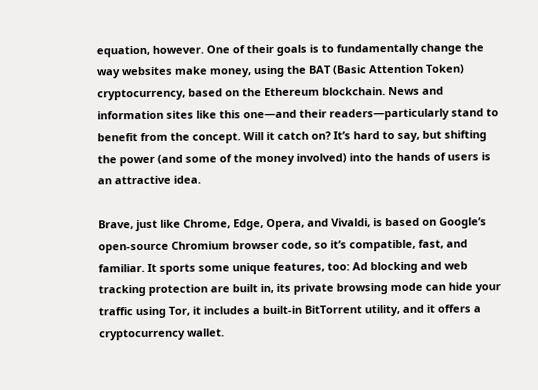equation, however. One of their goals is to fundamentally change the way websites make money, using the BAT (Basic Attention Token) cryptocurrency, based on the Ethereum blockchain. News and information sites like this one—and their readers—particularly stand to benefit from the concept. Will it catch on? It’s hard to say, but shifting the power (and some of the money involved) into the hands of users is an attractive idea.

Brave, just like Chrome, Edge, Opera, and Vivaldi, is based on Google’s open-source Chromium browser code, so it’s compatible, fast, and familiar. It sports some unique features, too: Ad blocking and web tracking protection are built in, its private browsing mode can hide your traffic using Tor, it includes a built-in BitTorrent utility, and it offers a cryptocurrency wallet.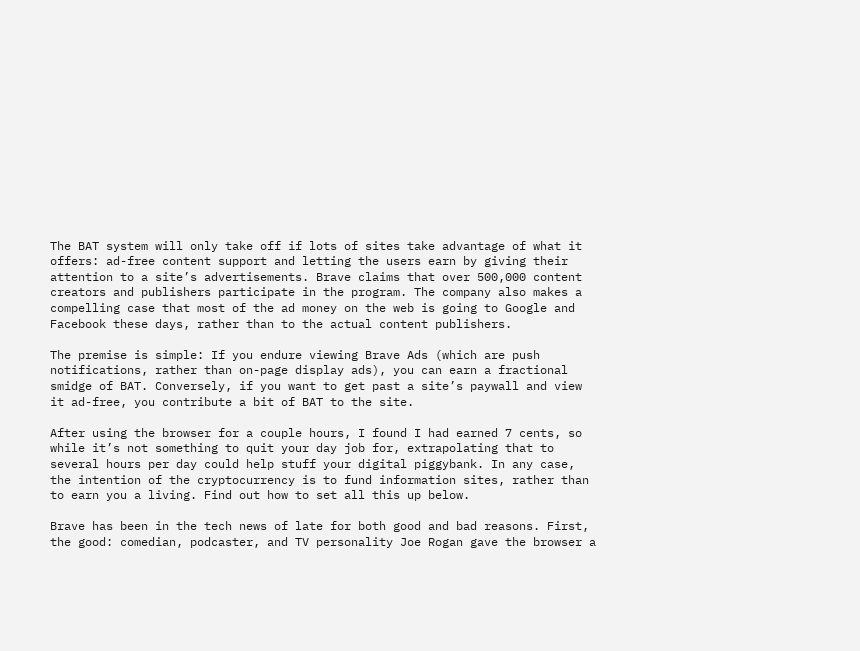The BAT system will only take off if lots of sites take advantage of what it offers: ad-free content support and letting the users earn by giving their attention to a site’s advertisements. Brave claims that over 500,000 content creators and publishers participate in the program. The company also makes a compelling case that most of the ad money on the web is going to Google and Facebook these days, rather than to the actual content publishers.

The premise is simple: If you endure viewing Brave Ads (which are push notifications, rather than on-page display ads), you can earn a fractional smidge of BAT. Conversely, if you want to get past a site’s paywall and view it ad-free, you contribute a bit of BAT to the site.

After using the browser for a couple hours, I found I had earned 7 cents, so while it’s not something to quit your day job for, extrapolating that to several hours per day could help stuff your digital piggybank. In any case, the intention of the cryptocurrency is to fund information sites, rather than to earn you a living. Find out how to set all this up below.

Brave has been in the tech news of late for both good and bad reasons. First, the good: comedian, podcaster, and TV personality Joe Rogan gave the browser a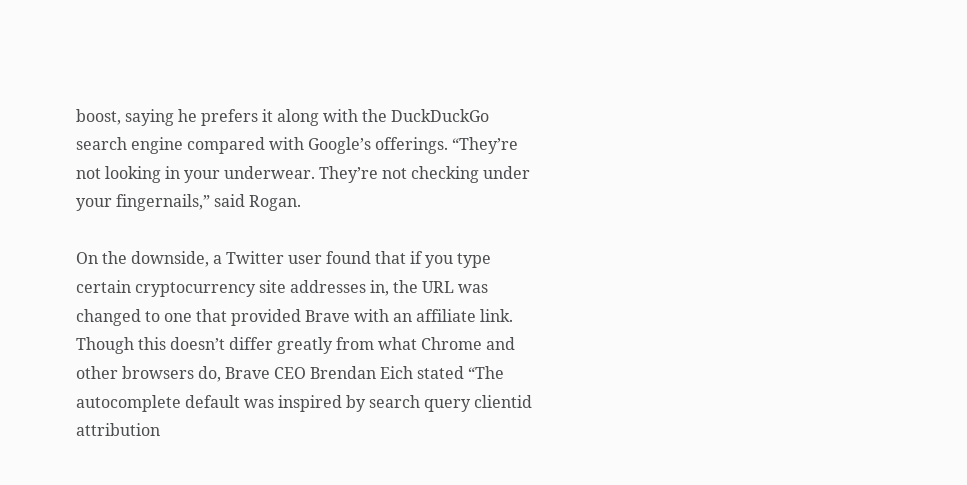boost, saying he prefers it along with the DuckDuckGo search engine compared with Google’s offerings. “They’re not looking in your underwear. They’re not checking under your fingernails,” said Rogan.

On the downside, a Twitter user found that if you type certain cryptocurrency site addresses in, the URL was changed to one that provided Brave with an affiliate link. Though this doesn’t differ greatly from what Chrome and other browsers do, Brave CEO Brendan Eich stated “The autocomplete default was inspired by search query clientid attribution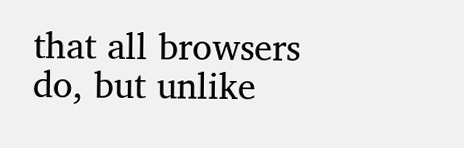that all browsers do, but unlike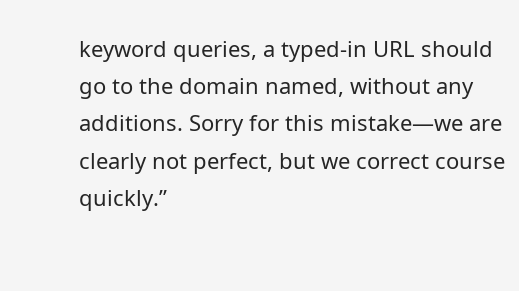keyword queries, a typed-in URL should go to the domain named, without any additions. Sorry for this mistake—we are clearly not perfect, but we correct course quickly.”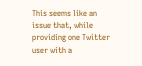This seems like an issue that, while providing one Twitter user with a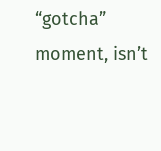“gotcha” moment, isn’t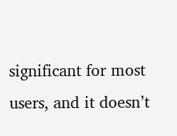significant for most users, and it doesn’t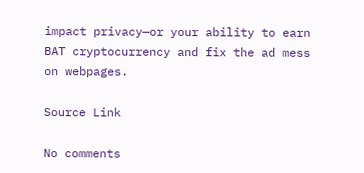impact privacy—or your ability to earn BAT cryptocurrency and fix the ad mess on webpages.

Source Link

No comments